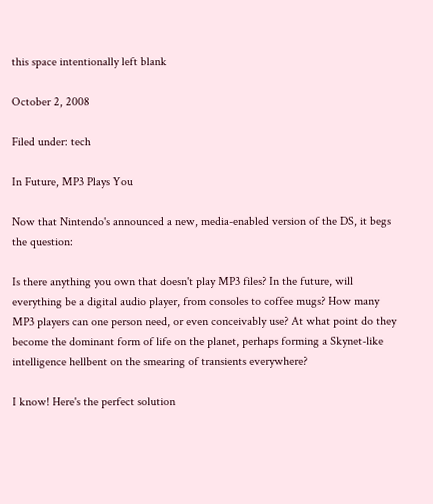this space intentionally left blank

October 2, 2008

Filed under: tech

In Future, MP3 Plays You

Now that Nintendo's announced a new, media-enabled version of the DS, it begs the question:

Is there anything you own that doesn't play MP3 files? In the future, will everything be a digital audio player, from consoles to coffee mugs? How many MP3 players can one person need, or even conceivably use? At what point do they become the dominant form of life on the planet, perhaps forming a Skynet-like intelligence hellbent on the smearing of transients everywhere?

I know! Here's the perfect solution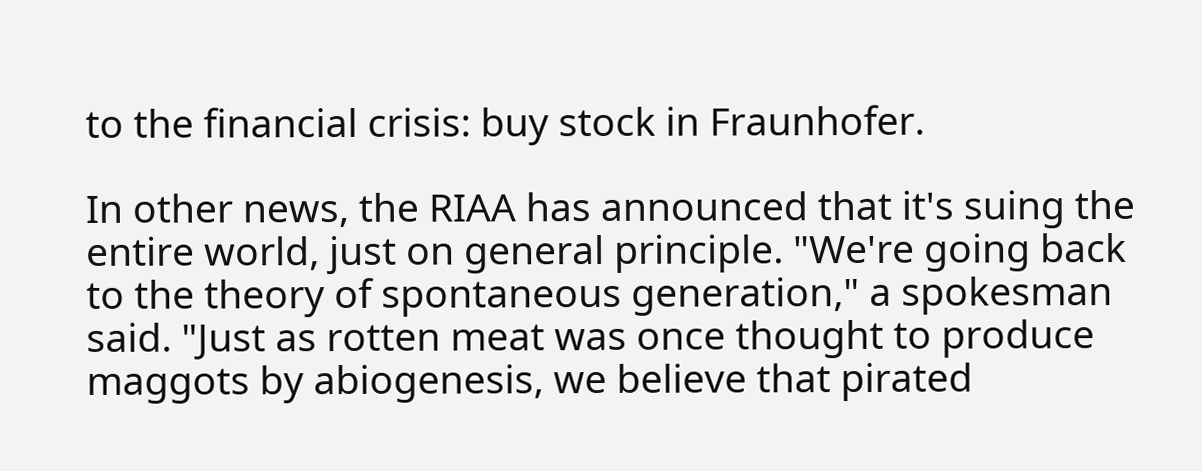to the financial crisis: buy stock in Fraunhofer.

In other news, the RIAA has announced that it's suing the entire world, just on general principle. "We're going back to the theory of spontaneous generation," a spokesman said. "Just as rotten meat was once thought to produce maggots by abiogenesis, we believe that pirated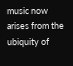music now arises from the ubiquity of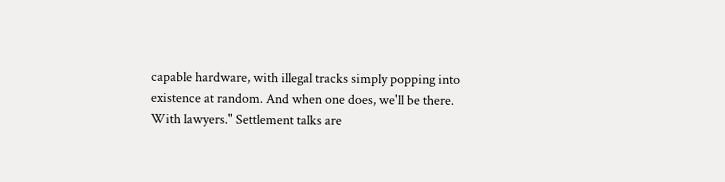capable hardware, with illegal tracks simply popping into existence at random. And when one does, we'll be there. With lawyers." Settlement talks are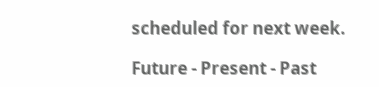scheduled for next week.

Future - Present - Past